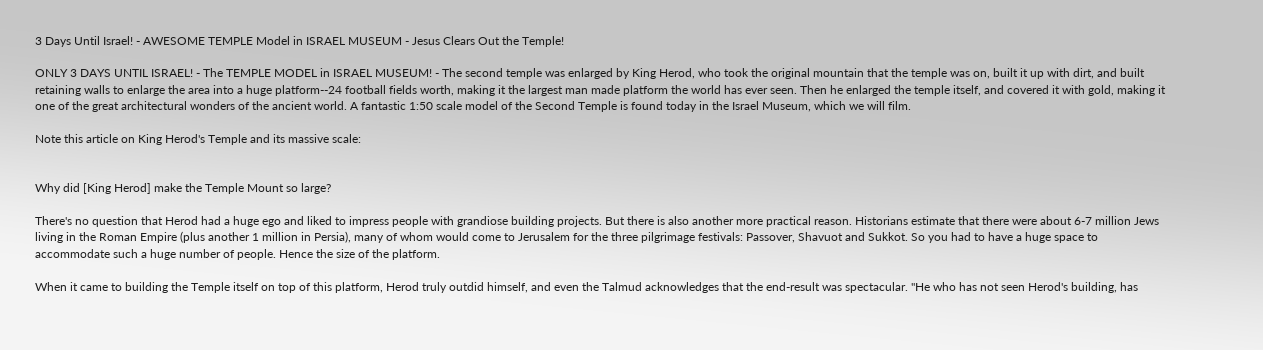3 Days Until Israel! - AWESOME TEMPLE Model in ISRAEL MUSEUM - Jesus Clears Out the Temple!

ONLY 3 DAYS UNTIL ISRAEL! - The TEMPLE MODEL in ISRAEL MUSEUM! - The second temple was enlarged by King Herod, who took the original mountain that the temple was on, built it up with dirt, and built retaining walls to enlarge the area into a huge platform--24 football fields worth, making it the largest man made platform the world has ever seen. Then he enlarged the temple itself, and covered it with gold, making it one of the great architectural wonders of the ancient world. A fantastic 1:50 scale model of the Second Temple is found today in the Israel Museum, which we will film.

Note this article on King Herod's Temple and its massive scale:


Why did [King Herod] make the Temple Mount so large?

There's no question that Herod had a huge ego and liked to impress people with grandiose building projects. But there is also another more practical reason. Historians estimate that there were about 6-7 million Jews living in the Roman Empire (plus another 1 million in Persia), many of whom would come to Jerusalem for the three pilgrimage festivals: Passover, Shavuot and Sukkot. So you had to have a huge space to accommodate such a huge number of people. Hence the size of the platform.

When it came to building the Temple itself on top of this platform, Herod truly outdid himself, and even the Talmud acknowledges that the end-result was spectacular. "He who has not seen Herod's building, has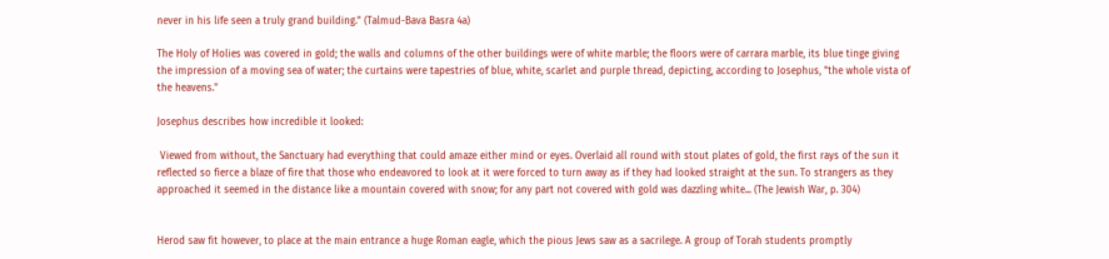never in his life seen a truly grand building." (Talmud-Bava Basra 4a)

The Holy of Holies was covered in gold; the walls and columns of the other buildings were of white marble; the floors were of carrara marble, its blue tinge giving the impression of a moving sea of water; the curtains were tapestries of blue, white, scarlet and purple thread, depicting, according to Josephus, "the whole vista of the heavens."

Josephus describes how incredible it looked:

 Viewed from without, the Sanctuary had everything that could amaze either mind or eyes. Overlaid all round with stout plates of gold, the first rays of the sun it reflected so fierce a blaze of fire that those who endeavored to look at it were forced to turn away as if they had looked straight at the sun. To strangers as they approached it seemed in the distance like a mountain covered with snow; for any part not covered with gold was dazzling white... (The Jewish War, p. 304)


Herod saw fit however, to place at the main entrance a huge Roman eagle, which the pious Jews saw as a sacrilege. A group of Torah students promptly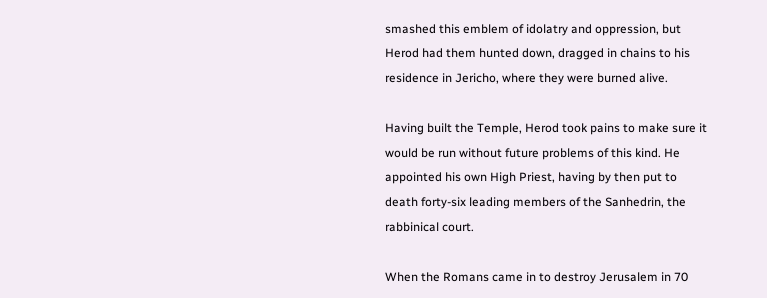smashed this emblem of idolatry and oppression, but Herod had them hunted down, dragged in chains to his residence in Jericho, where they were burned alive.

Having built the Temple, Herod took pains to make sure it would be run without future problems of this kind. He appointed his own High Priest, having by then put to death forty-six leading members of the Sanhedrin, the rabbinical court.

When the Romans came in to destroy Jerusalem in 70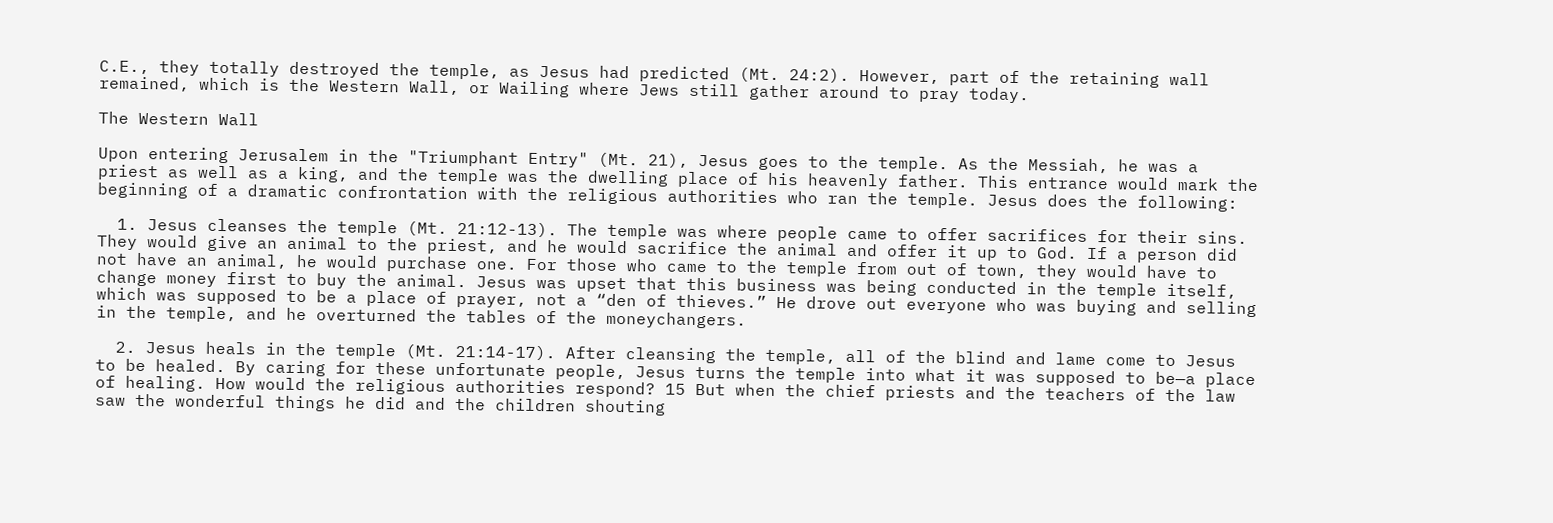C.E., they totally destroyed the temple, as Jesus had predicted (Mt. 24:2). However, part of the retaining wall remained, which is the Western Wall, or Wailing where Jews still gather around to pray today.

The Western Wall

Upon entering Jerusalem in the "Triumphant Entry" (Mt. 21), Jesus goes to the temple. As the Messiah, he was a priest as well as a king, and the temple was the dwelling place of his heavenly father. This entrance would mark the beginning of a dramatic confrontation with the religious authorities who ran the temple. Jesus does the following:

  1. Jesus cleanses the temple (Mt. 21:12-13). The temple was where people came to offer sacrifices for their sins. They would give an animal to the priest, and he would sacrifice the animal and offer it up to God. If a person did not have an animal, he would purchase one. For those who came to the temple from out of town, they would have to change money first to buy the animal. Jesus was upset that this business was being conducted in the temple itself, which was supposed to be a place of prayer, not a “den of thieves.” He drove out everyone who was buying and selling in the temple, and he overturned the tables of the moneychangers.

  2. Jesus heals in the temple (Mt. 21:14-17). After cleansing the temple, all of the blind and lame come to Jesus to be healed. By caring for these unfortunate people, Jesus turns the temple into what it was supposed to be—a place of healing. How would the religious authorities respond? 15 But when the chief priests and the teachers of the law saw the wonderful things he did and the children shouting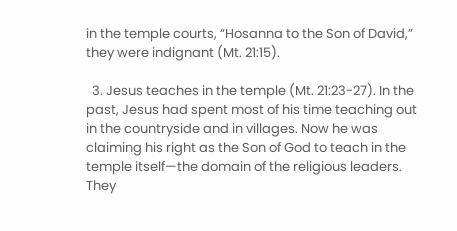in the temple courts, “Hosanna to the Son of David,” they were indignant (Mt. 21:15).

  3. Jesus teaches in the temple (Mt. 21:23-27). In the past, Jesus had spent most of his time teaching out in the countryside and in villages. Now he was claiming his right as the Son of God to teach in the temple itself—the domain of the religious leaders. They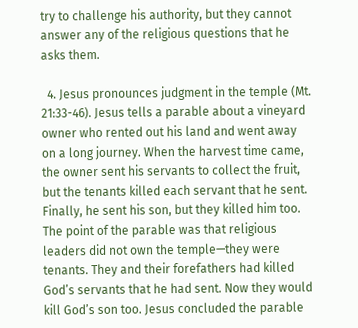try to challenge his authority, but they cannot answer any of the religious questions that he asks them.

  4. Jesus pronounces judgment in the temple (Mt. 21:33-46). Jesus tells a parable about a vineyard owner who rented out his land and went away on a long journey. When the harvest time came, the owner sent his servants to collect the fruit, but the tenants killed each servant that he sent. Finally, he sent his son, but they killed him too. The point of the parable was that religious leaders did not own the temple—they were tenants. They and their forefathers had killed God’s servants that he had sent. Now they would kill God’s son too. Jesus concluded the parable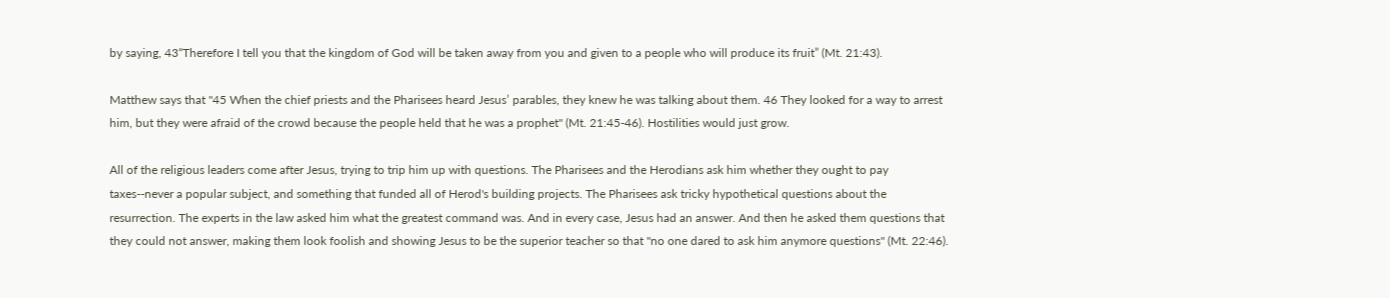by saying, 43“Therefore I tell you that the kingdom of God will be taken away from you and given to a people who will produce its fruit” (Mt. 21:43).

Matthew says that "45 When the chief priests and the Pharisees heard Jesus’ parables, they knew he was talking about them. 46 They looked for a way to arrest him, but they were afraid of the crowd because the people held that he was a prophet" (Mt. 21:45-46). Hostilities would just grow.

All of the religious leaders come after Jesus, trying to trip him up with questions. The Pharisees and the Herodians ask him whether they ought to pay taxes--never a popular subject, and something that funded all of Herod's building projects. The Pharisees ask tricky hypothetical questions about the resurrection. The experts in the law asked him what the greatest command was. And in every case, Jesus had an answer. And then he asked them questions that they could not answer, making them look foolish and showing Jesus to be the superior teacher so that "no one dared to ask him anymore questions" (Mt. 22:46).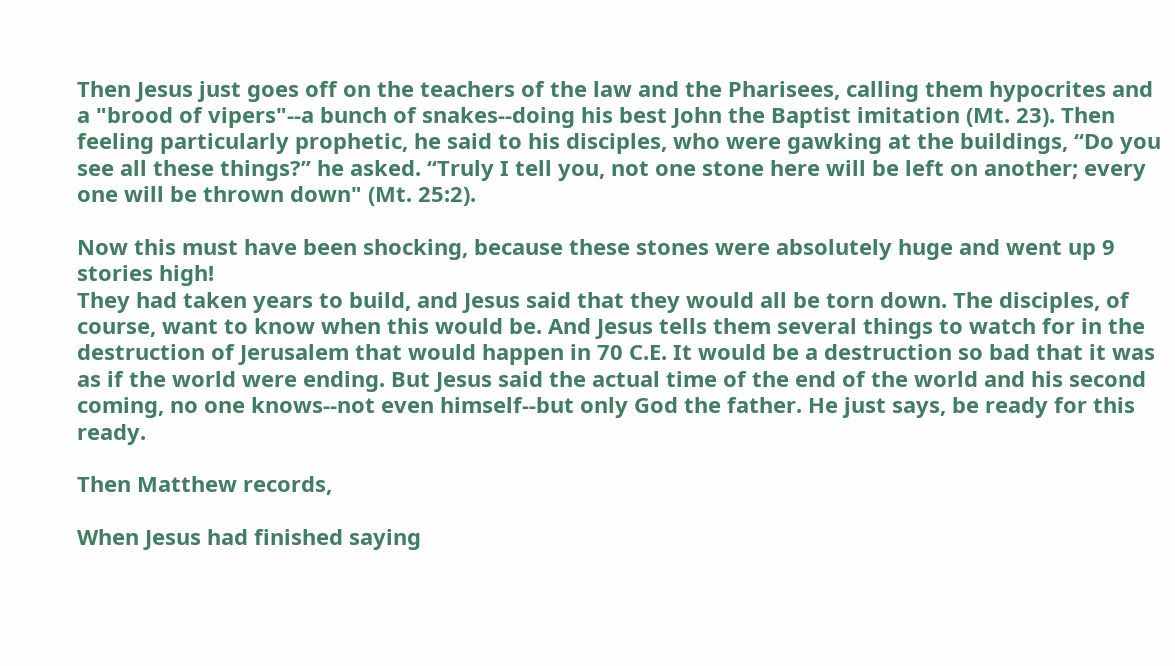Then Jesus just goes off on the teachers of the law and the Pharisees, calling them hypocrites and a "brood of vipers"--a bunch of snakes--doing his best John the Baptist imitation (Mt. 23). Then feeling particularly prophetic, he said to his disciples, who were gawking at the buildings, “Do you see all these things?” he asked. “Truly I tell you, not one stone here will be left on another; every one will be thrown down" (Mt. 25:2).

Now this must have been shocking, because these stones were absolutely huge and went up 9 stories high!
They had taken years to build, and Jesus said that they would all be torn down. The disciples, of course, want to know when this would be. And Jesus tells them several things to watch for in the destruction of Jerusalem that would happen in 70 C.E. It would be a destruction so bad that it was as if the world were ending. But Jesus said the actual time of the end of the world and his second coming, no one knows--not even himself--but only God the father. He just says, be ready for this ready.

Then Matthew records,

When Jesus had finished saying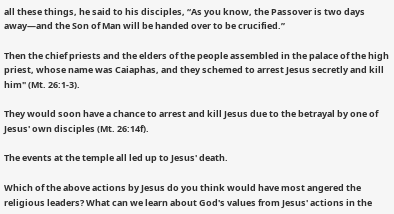all these things, he said to his disciples, “As you know, the Passover is two days away—and the Son of Man will be handed over to be crucified.”

Then the chief priests and the elders of the people assembled in the palace of the high priest, whose name was Caiaphas, and they schemed to arrest Jesus secretly and kill him" (Mt. 26:1-3).

They would soon have a chance to arrest and kill Jesus due to the betrayal by one of Jesus' own disciples (Mt. 26:14f).

The events at the temple all led up to Jesus' death.

Which of the above actions by Jesus do you think would have most angered the religious leaders? What can we learn about God's values from Jesus' actions in the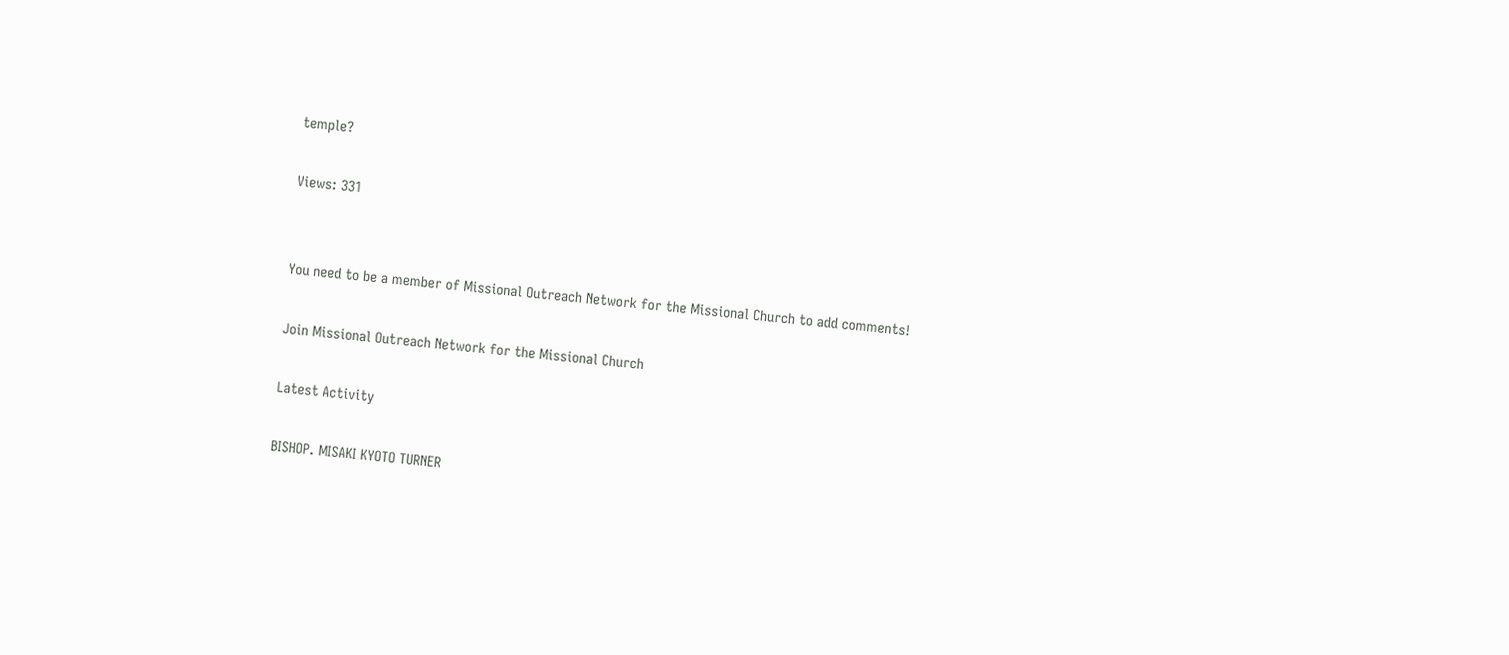temple?

Views: 331


You need to be a member of Missional Outreach Network for the Missional Church to add comments!

Join Missional Outreach Network for the Missional Church

Latest Activity

BISHOP. MISAKI KYOTO TURNER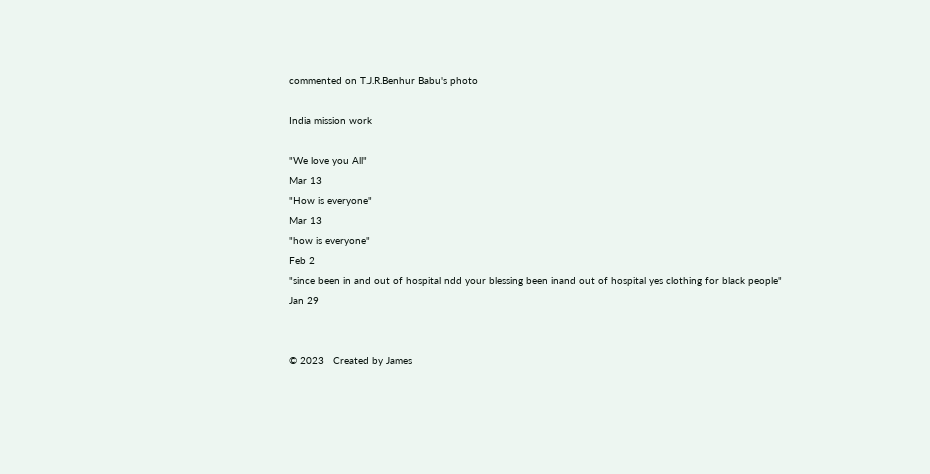commented on T.J.R.Benhur Babu's photo

India mission work

"We love you All"
Mar 13
"How is everyone"
Mar 13
"how is everyone"
Feb 2
"since been in and out of hospital ndd your blessing been inand out of hospital yes clothing for black people"
Jan 29


© 2023   Created by James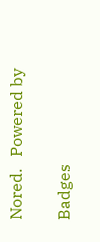Nored.   Powered by

Badges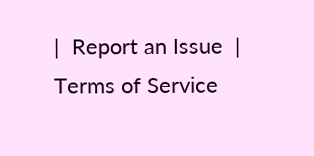|  Report an Issue  |  Terms of Service